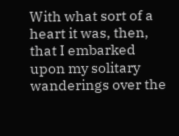With what sort of a heart it was, then, that I embarked upon my solitary wanderings over the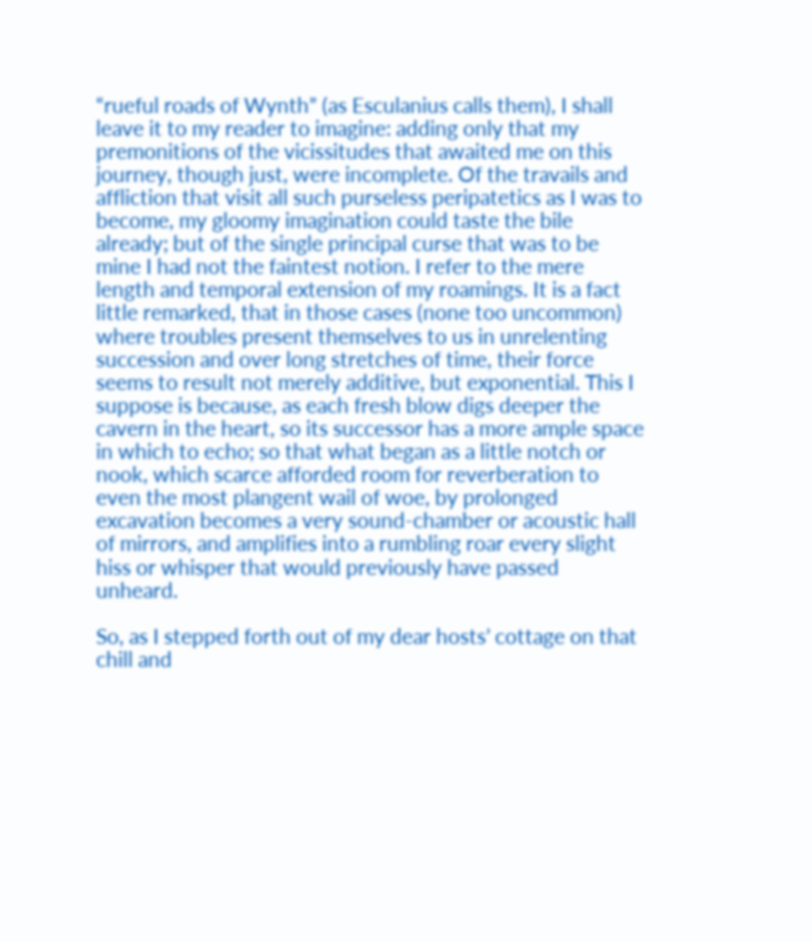“rueful roads of Wynth” (as Esculanius calls them), I shall leave it to my reader to imagine: adding only that my premonitions of the vicissitudes that awaited me on this journey, though just, were incomplete. Of the travails and affliction that visit all such purseless peripatetics as I was to become, my gloomy imagination could taste the bile already; but of the single principal curse that was to be mine I had not the faintest notion. I refer to the mere length and temporal extension of my roamings. It is a fact little remarked, that in those cases (none too uncommon) where troubles present themselves to us in unrelenting succession and over long stretches of time, their force seems to result not merely additive, but exponential. This I suppose is because, as each fresh blow digs deeper the cavern in the heart, so its successor has a more ample space in which to echo; so that what began as a little notch or nook, which scarce afforded room for reverberation to even the most plangent wail of woe, by prolonged excavation becomes a very sound-chamber or acoustic hall of mirrors, and amplifies into a rumbling roar every slight hiss or whisper that would previously have passed unheard.

So, as I stepped forth out of my dear hosts’ cottage on that chill and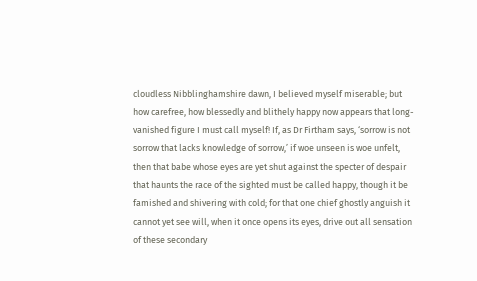cloudless Nibblinghamshire dawn, I believed myself miserable; but how carefree, how blessedly and blithely happy now appears that long-vanished figure I must call myself! If, as Dr Firtham says, ‘sorrow is not sorrow that lacks knowledge of sorrow,’ if woe unseen is woe unfelt, then that babe whose eyes are yet shut against the specter of despair that haunts the race of the sighted must be called happy, though it be famished and shivering with cold; for that one chief ghostly anguish it cannot yet see will, when it once opens its eyes, drive out all sensation of these secondary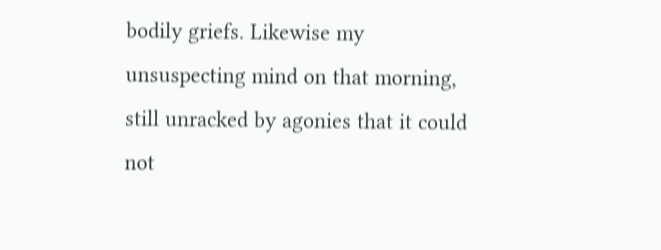bodily griefs. Likewise my unsuspecting mind on that morning, still unracked by agonies that it could not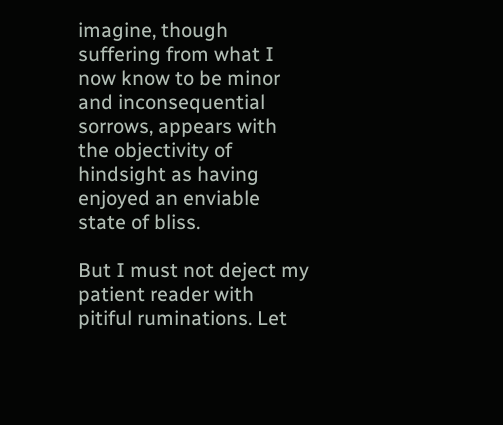imagine, though suffering from what I now know to be minor and inconsequential sorrows, appears with the objectivity of hindsight as having enjoyed an enviable state of bliss.

But I must not deject my patient reader with pitiful ruminations. Let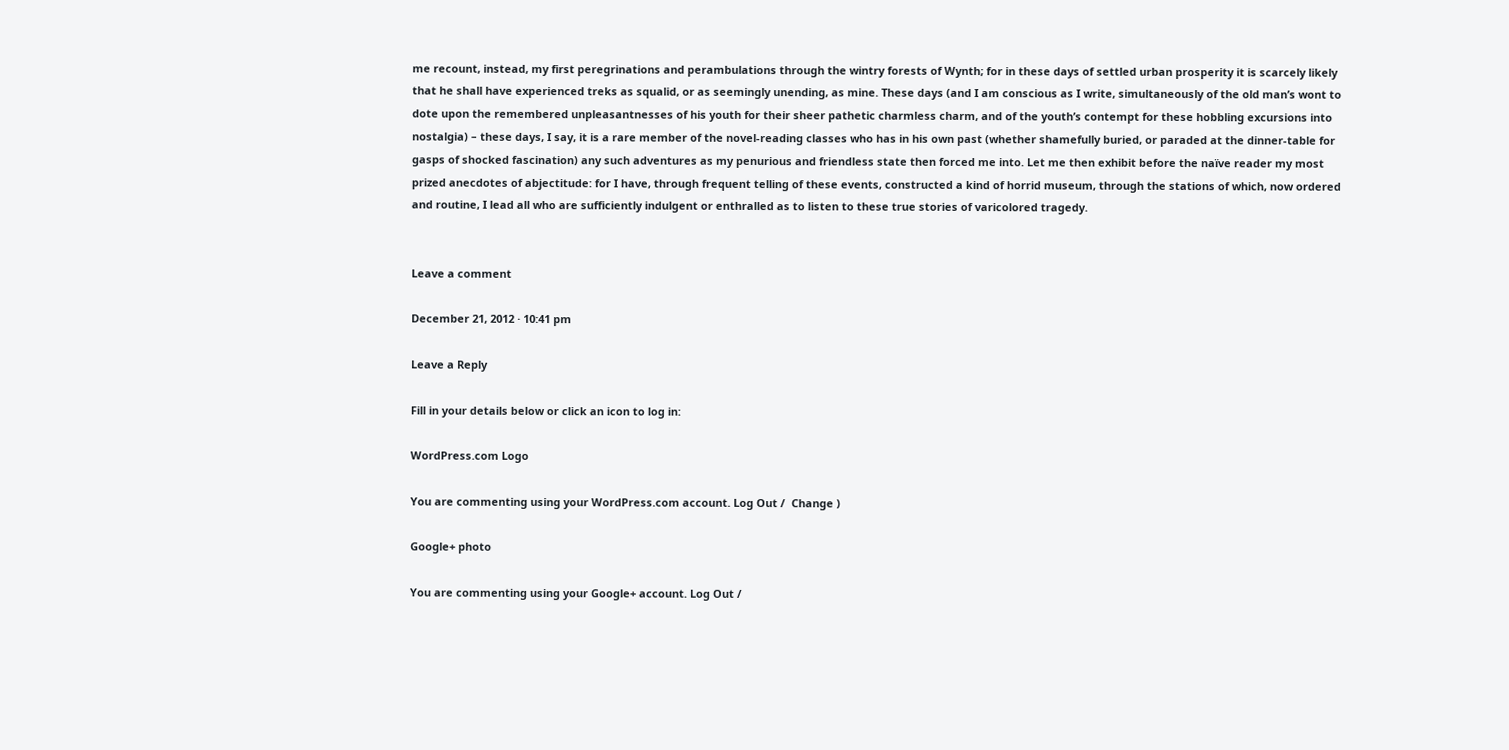me recount, instead, my first peregrinations and perambulations through the wintry forests of Wynth; for in these days of settled urban prosperity it is scarcely likely that he shall have experienced treks as squalid, or as seemingly unending, as mine. These days (and I am conscious as I write, simultaneously of the old man’s wont to dote upon the remembered unpleasantnesses of his youth for their sheer pathetic charmless charm, and of the youth’s contempt for these hobbling excursions into nostalgia) – these days, I say, it is a rare member of the novel-reading classes who has in his own past (whether shamefully buried, or paraded at the dinner-table for gasps of shocked fascination) any such adventures as my penurious and friendless state then forced me into. Let me then exhibit before the naïve reader my most prized anecdotes of abjectitude: for I have, through frequent telling of these events, constructed a kind of horrid museum, through the stations of which, now ordered and routine, I lead all who are sufficiently indulgent or enthralled as to listen to these true stories of varicolored tragedy.


Leave a comment

December 21, 2012 · 10:41 pm

Leave a Reply

Fill in your details below or click an icon to log in:

WordPress.com Logo

You are commenting using your WordPress.com account. Log Out /  Change )

Google+ photo

You are commenting using your Google+ account. Log Out /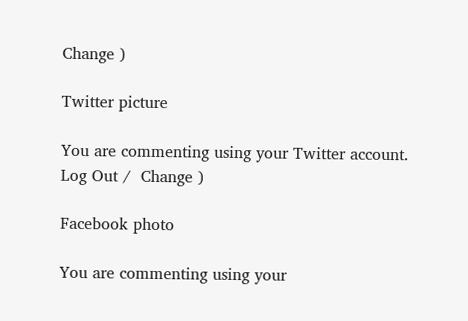Change )

Twitter picture

You are commenting using your Twitter account. Log Out /  Change )

Facebook photo

You are commenting using your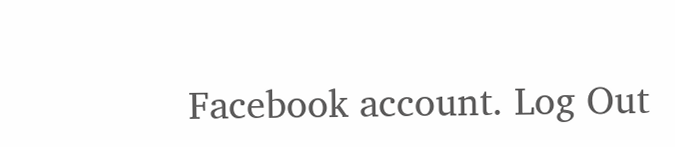Facebook account. Log Out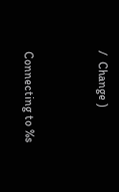/  Change )


Connecting to %s